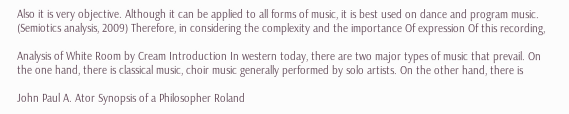Also it is very objective. Although it can be applied to all forms of music, it is best used on dance and program music. (Semiotics analysis, 2009) Therefore, in considering the complexity and the importance Of expression Of this recording,

Analysis of White Room by Cream Introduction In western today, there are two major types of music that prevail. On the one hand, there is classical music, choir music generally performed by solo artists. On the other hand, there is

John Paul A. Ator Synopsis of a Philosopher Roland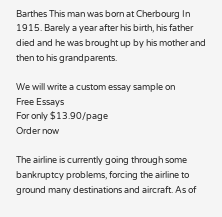Barthes This man was born at Cherbourg In 1915. Barely a year after his birth, his father died and he was brought up by his mother and then to his grandparents.

We will write a custom essay sample on
Free Essays
For only $13.90/page
Order now

The airline is currently going through some bankruptcy problems, forcing the airline to ground many destinations and aircraft. As of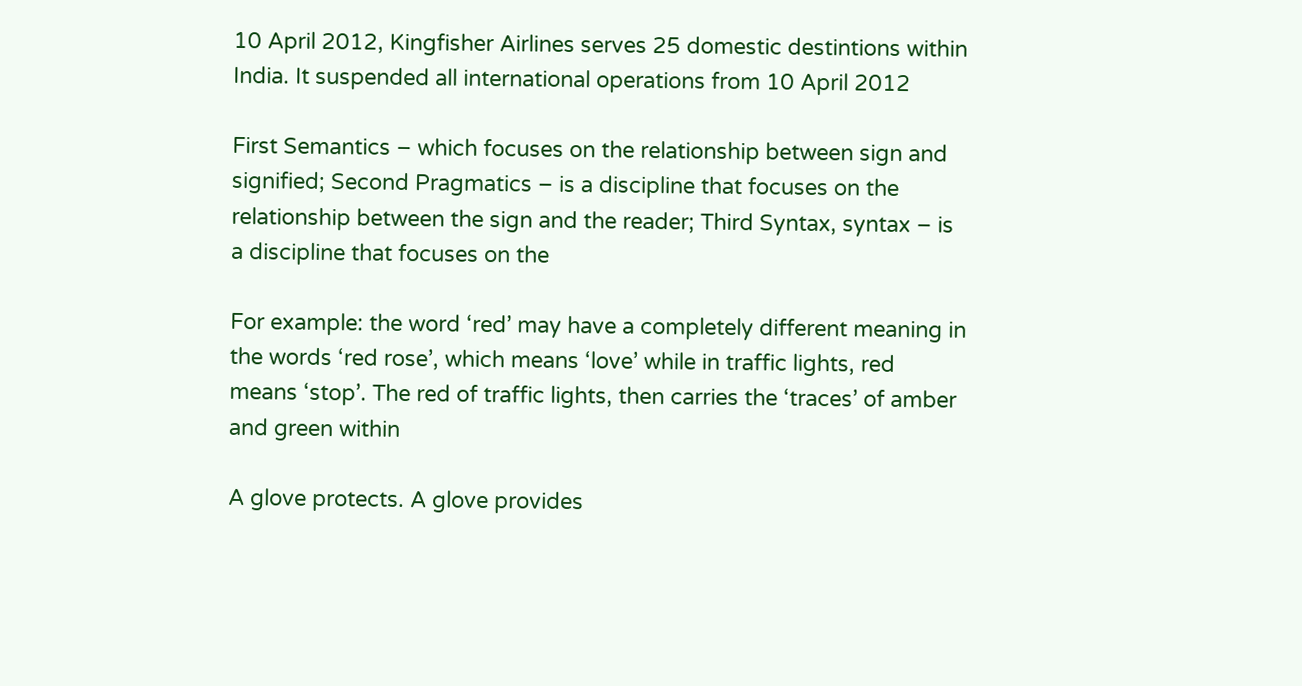10 April 2012, Kingfisher Airlines serves 25 domestic destintions within India. It suspended all international operations from 10 April 2012

First Semantics – which focuses on the relationship between sign and signified; Second Pragmatics – is a discipline that focuses on the relationship between the sign and the reader; Third Syntax, syntax – is a discipline that focuses on the

For example: the word ‘red’ may have a completely different meaning in the words ‘red rose’, which means ‘love’ while in traffic lights, red means ‘stop’. The red of traffic lights, then carries the ‘traces’ of amber and green within

A glove protects. A glove provides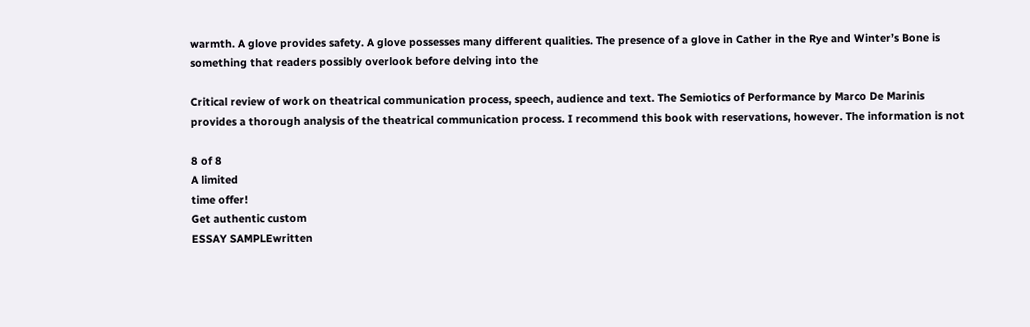warmth. A glove provides safety. A glove possesses many different qualities. The presence of a glove in Cather in the Rye and Winter’s Bone is something that readers possibly overlook before delving into the

Critical review of work on theatrical communication process, speech, audience and text. The Semiotics of Performance by Marco De Marinis provides a thorough analysis of the theatrical communication process. I recommend this book with reservations, however. The information is not

8 of 8
A limited
time offer!
Get authentic custom
ESSAY SAMPLEwritten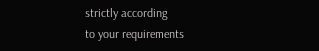strictly according
to your requirements